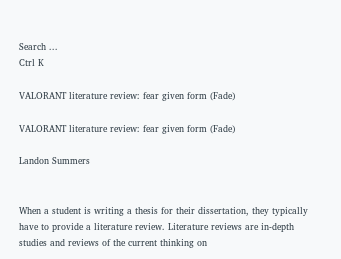Search ...
Ctrl K

VALORANT literature review: fear given form (Fade)

VALORANT literature review: fear given form (Fade)

Landon Summers


When a student is writing a thesis for their dissertation, they typically have to provide a literature review. Literature reviews are in-depth studies and reviews of the current thinking on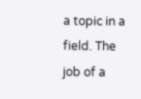a topic in a field. The job of a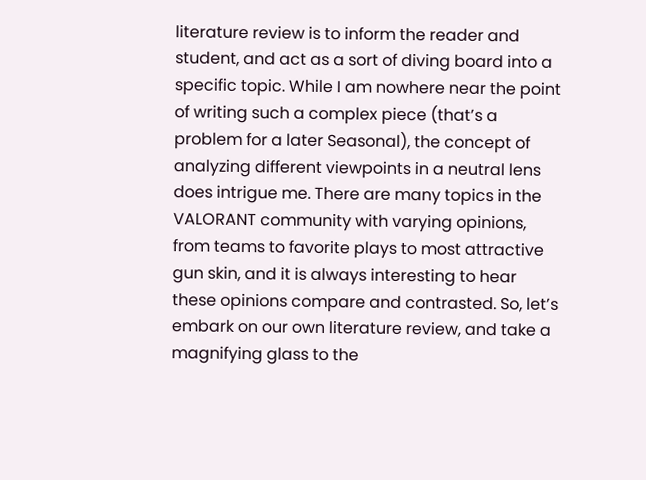literature review is to inform the reader and student, and act as a sort of diving board into a specific topic. While I am nowhere near the point of writing such a complex piece (that’s a problem for a later Seasonal), the concept of analyzing different viewpoints in a neutral lens does intrigue me. There are many topics in the VALORANT community with varying opinions, from teams to favorite plays to most attractive gun skin, and it is always interesting to hear these opinions compare and contrasted. So, let’s embark on our own literature review, and take a magnifying glass to the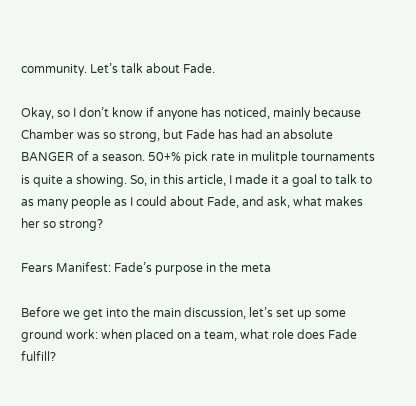community. Let’s talk about Fade.

Okay, so I don’t know if anyone has noticed, mainly because Chamber was so strong, but Fade has had an absolute BANGER of a season. 50+% pick rate in mulitple tournaments is quite a showing. So, in this article, I made it a goal to talk to as many people as I could about Fade, and ask, what makes her so strong?

Fears Manifest: Fade’s purpose in the meta

Before we get into the main discussion, let’s set up some ground work: when placed on a team, what role does Fade fulfill?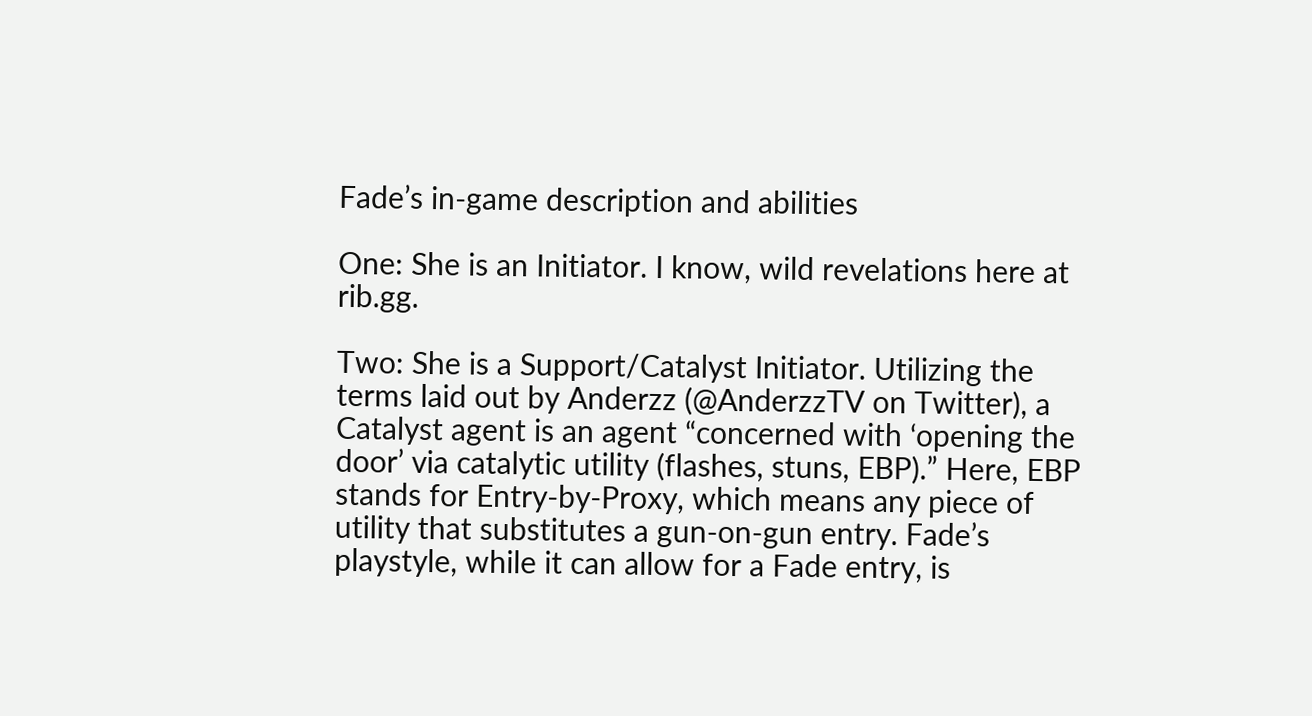Fade’s in-game description and abilities

One: She is an Initiator. I know, wild revelations here at rib.gg.

Two: She is a Support/Catalyst Initiator. Utilizing the terms laid out by Anderzz (@AnderzzTV on Twitter), a Catalyst agent is an agent “concerned with ‘opening the door’ via catalytic utility (flashes, stuns, EBP).” Here, EBP stands for Entry-by-Proxy, which means any piece of utility that substitutes a gun-on-gun entry. Fade’s playstyle, while it can allow for a Fade entry, is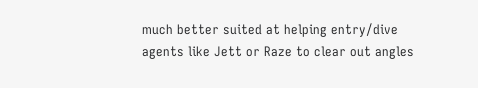much better suited at helping entry/dive agents like Jett or Raze to clear out angles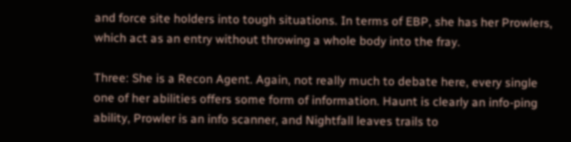and force site holders into tough situations. In terms of EBP, she has her Prowlers, which act as an entry without throwing a whole body into the fray.

Three: She is a Recon Agent. Again, not really much to debate here, every single one of her abilities offers some form of information. Haunt is clearly an info-ping ability, Prowler is an info scanner, and Nightfall leaves trails to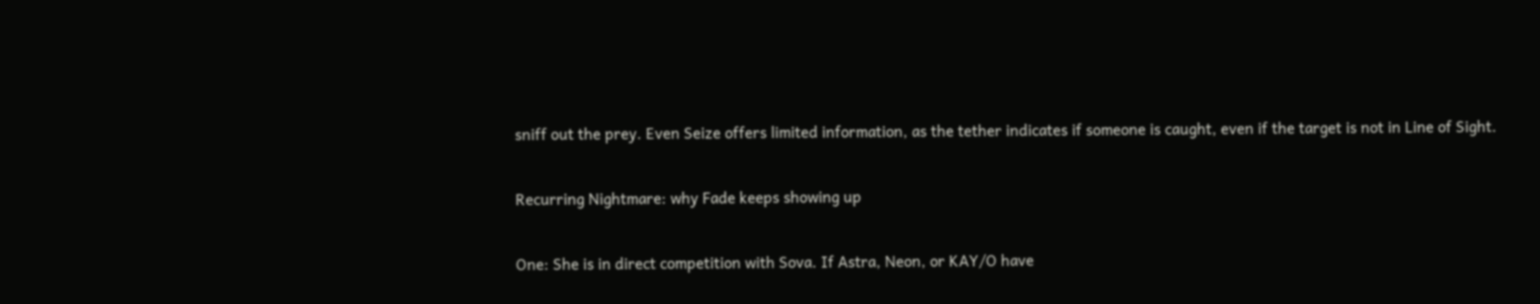sniff out the prey. Even Seize offers limited information, as the tether indicates if someone is caught, even if the target is not in Line of Sight.

Recurring Nightmare: why Fade keeps showing up

One: She is in direct competition with Sova. If Astra, Neon, or KAY/O have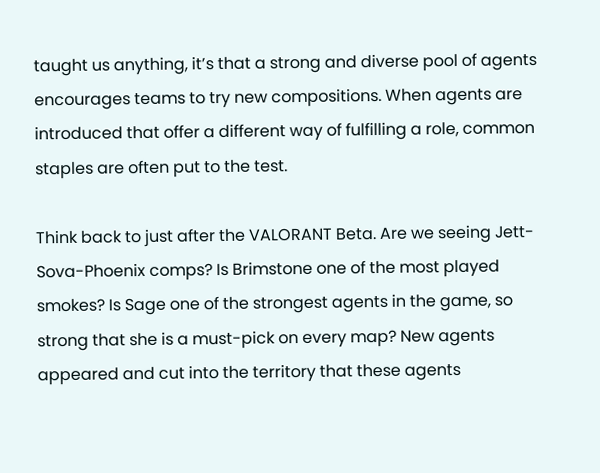taught us anything, it’s that a strong and diverse pool of agents encourages teams to try new compositions. When agents are introduced that offer a different way of fulfilling a role, common staples are often put to the test.

Think back to just after the VALORANT Beta. Are we seeing Jett-Sova-Phoenix comps? Is Brimstone one of the most played smokes? Is Sage one of the strongest agents in the game, so strong that she is a must-pick on every map? New agents appeared and cut into the territory that these agents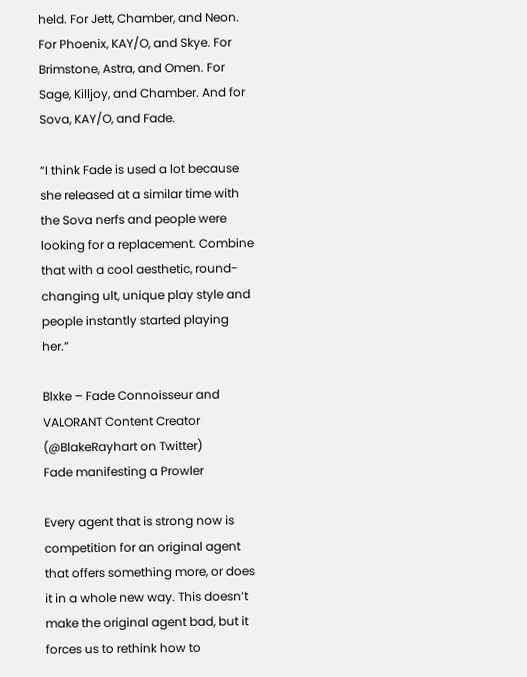held. For Jett, Chamber, and Neon. For Phoenix, KAY/O, and Skye. For Brimstone, Astra, and Omen. For Sage, Killjoy, and Chamber. And for Sova, KAY/O, and Fade.

“I think Fade is used a lot because she released at a similar time with the Sova nerfs and people were looking for a replacement. Combine that with a cool aesthetic, round-changing ult, unique play style and people instantly started playing her.”

Blxke – Fade Connoisseur and VALORANT Content Creator (@BlakeRayhart on Twitter)
Fade manifesting a Prowler

Every agent that is strong now is competition for an original agent that offers something more, or does it in a whole new way. This doesn’t make the original agent bad, but it forces us to rethink how to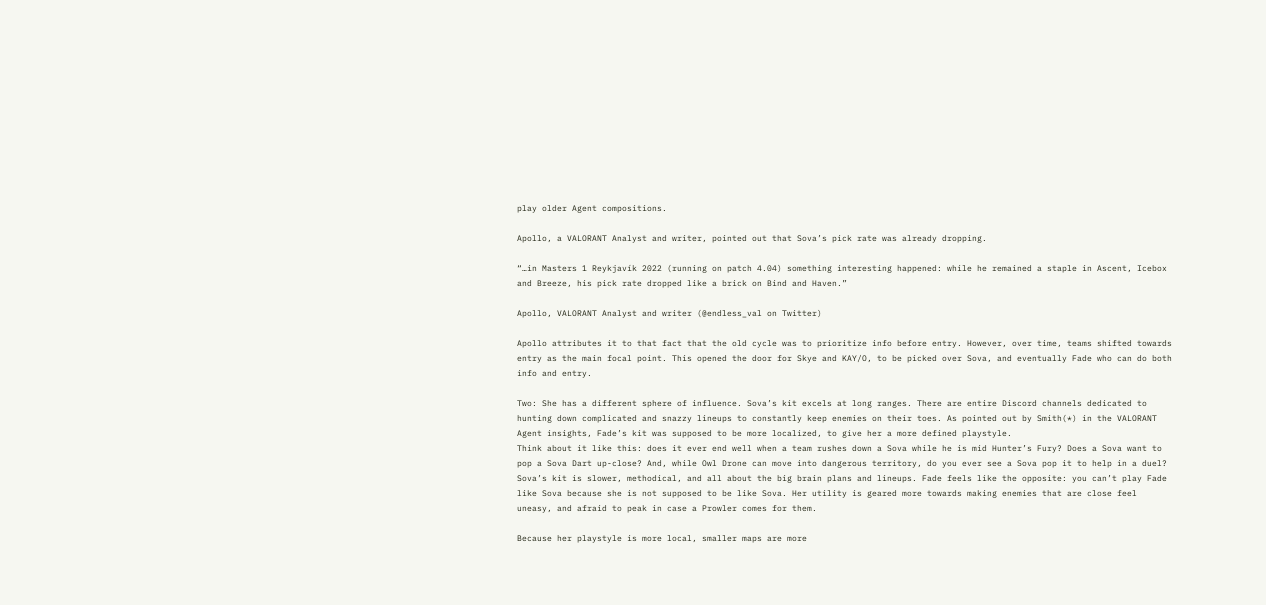play older Agent compositions.

Apollo, a VALORANT Analyst and writer, pointed out that Sova’s pick rate was already dropping.

“…in Masters 1 Reykjavík 2022 (running on patch 4.04) something interesting happened: while he remained a staple in Ascent, Icebox and Breeze, his pick rate dropped like a brick on Bind and Haven.”

Apollo, VALORANT Analyst and writer (@endless_val on Twitter)

Apollo attributes it to that fact that the old cycle was to prioritize info before entry. However, over time, teams shifted towards entry as the main focal point. This opened the door for Skye and KAY/O, to be picked over Sova, and eventually Fade who can do both info and entry.

Two: She has a different sphere of influence. Sova’s kit excels at long ranges. There are entire Discord channels dedicated to hunting down complicated and snazzy lineups to constantly keep enemies on their toes. As pointed out by Smith(*) in the VALORANT Agent insights, Fade’s kit was supposed to be more localized, to give her a more defined playstyle.
Think about it like this: does it ever end well when a team rushes down a Sova while he is mid Hunter’s Fury? Does a Sova want to pop a Sova Dart up-close? And, while Owl Drone can move into dangerous territory, do you ever see a Sova pop it to help in a duel? Sova’s kit is slower, methodical, and all about the big brain plans and lineups. Fade feels like the opposite: you can’t play Fade like Sova because she is not supposed to be like Sova. Her utility is geared more towards making enemies that are close feel uneasy, and afraid to peak in case a Prowler comes for them.

Because her playstyle is more local, smaller maps are more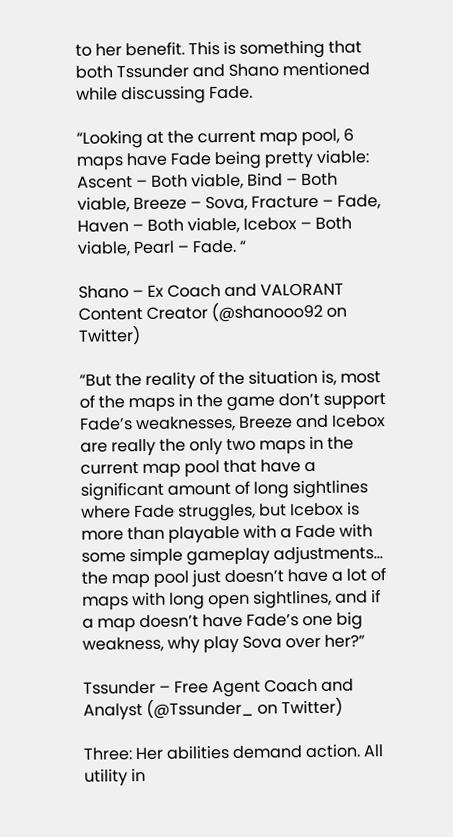to her benefit. This is something that both Tssunder and Shano mentioned while discussing Fade.

“Looking at the current map pool, 6 maps have Fade being pretty viable: Ascent – Both viable, Bind – Both viable, Breeze – Sova, Fracture – Fade, Haven – Both viable, Icebox – Both viable, Pearl – Fade. “

Shano – Ex Coach and VALORANT Content Creator (@shanooo92 on Twitter)

“But the reality of the situation is, most of the maps in the game don’t support Fade’s weaknesses, Breeze and Icebox are really the only two maps in the current map pool that have a significant amount of long sightlines where Fade struggles, but Icebox is more than playable with a Fade with some simple gameplay adjustments… the map pool just doesn’t have a lot of maps with long open sightlines, and if a map doesn’t have Fade’s one big weakness, why play Sova over her?”

Tssunder – Free Agent Coach and Analyst (@Tssunder_ on Twitter)

Three: Her abilities demand action. All utility in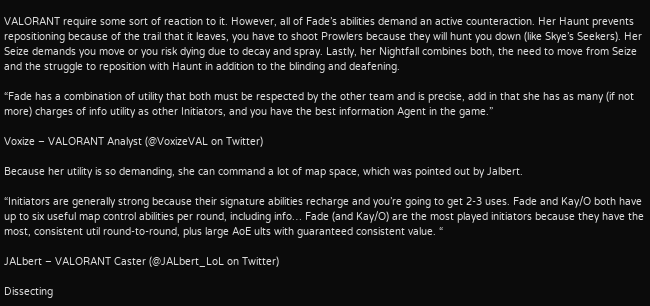VALORANT require some sort of reaction to it. However, all of Fade’s abilities demand an active counteraction. Her Haunt prevents repositioning because of the trail that it leaves, you have to shoot Prowlers because they will hunt you down (like Skye’s Seekers). Her Seize demands you move or you risk dying due to decay and spray. Lastly, her Nightfall combines both, the need to move from Seize and the struggle to reposition with Haunt in addition to the blinding and deafening.

“Fade has a combination of utility that both must be respected by the other team and is precise, add in that she has as many (if not more) charges of info utility as other Initiators, and you have the best information Agent in the game.”

Voxize – VALORANT Analyst (@VoxizeVAL on Twitter)

Because her utility is so demanding, she can command a lot of map space, which was pointed out by Jalbert.

“Initiators are generally strong because their signature abilities recharge and you’re going to get 2-3 uses. Fade and Kay/O both have up to six useful map control abilities per round, including info… Fade (and Kay/O) are the most played initiators because they have the most, consistent util round-to-round, plus large AoE ults with guaranteed consistent value. “

JALbert – VALORANT Caster (@JALbert_LoL on Twitter)

Dissecting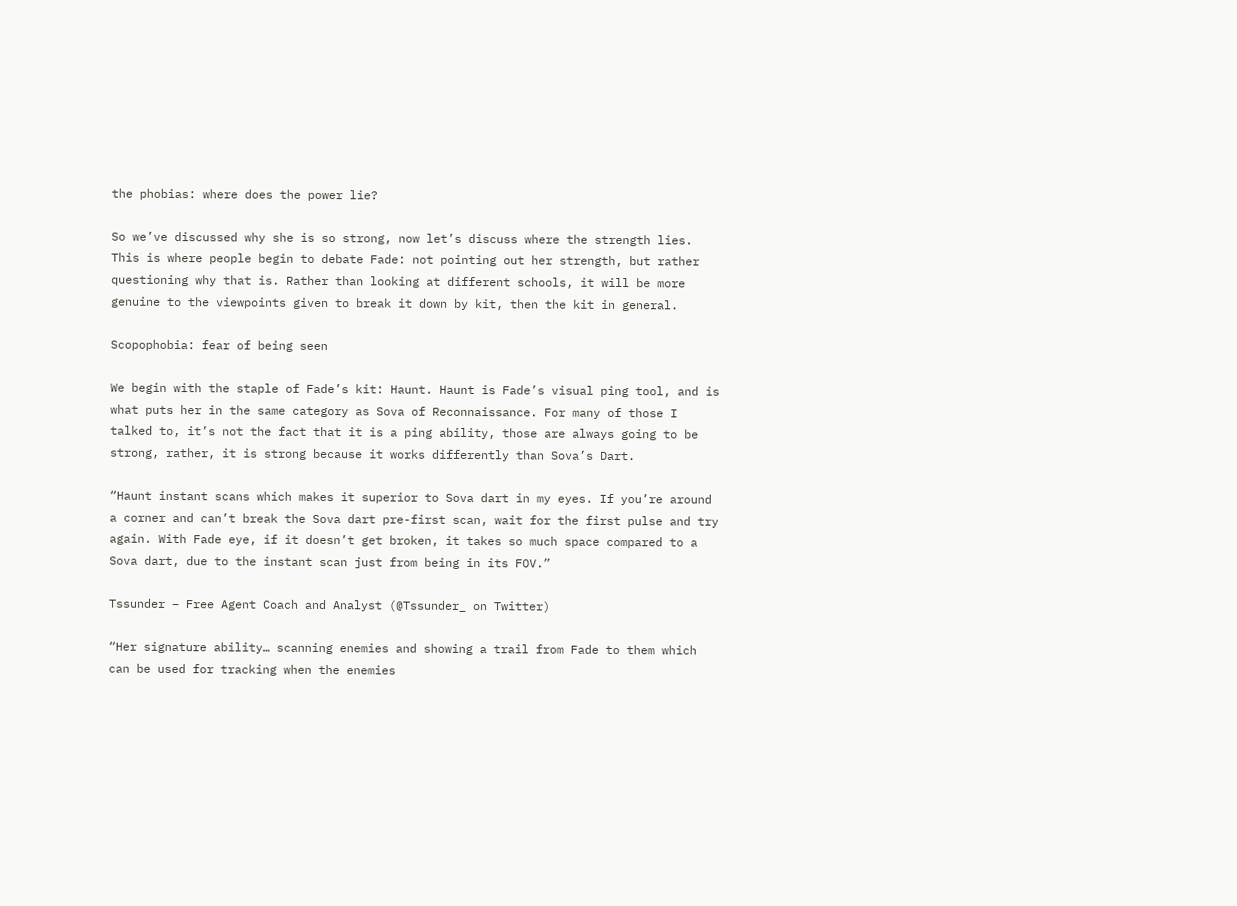the phobias: where does the power lie?

So we’ve discussed why she is so strong, now let’s discuss where the strength lies. This is where people begin to debate Fade: not pointing out her strength, but rather questioning why that is. Rather than looking at different schools, it will be more genuine to the viewpoints given to break it down by kit, then the kit in general.

Scopophobia: fear of being seen

We begin with the staple of Fade’s kit: Haunt. Haunt is Fade’s visual ping tool, and is what puts her in the same category as Sova of Reconnaissance. For many of those I talked to, it’s not the fact that it is a ping ability, those are always going to be strong, rather, it is strong because it works differently than Sova’s Dart.

“Haunt instant scans which makes it superior to Sova dart in my eyes. If you’re around a corner and can’t break the Sova dart pre-first scan, wait for the first pulse and try again. With Fade eye, if it doesn’t get broken, it takes so much space compared to a Sova dart, due to the instant scan just from being in its FOV.”

Tssunder – Free Agent Coach and Analyst (@Tssunder_ on Twitter)

“Her signature ability… scanning enemies and showing a trail from Fade to them which can be used for tracking when the enemies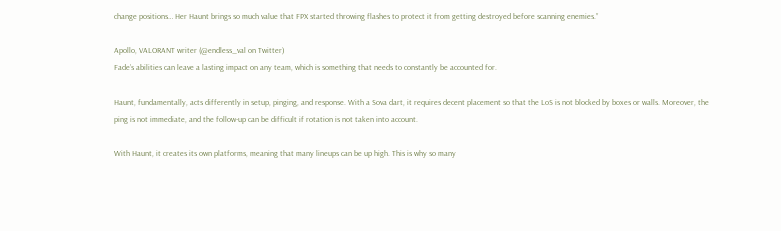change positions… Her Haunt brings so much value that FPX started throwing flashes to protect it from getting destroyed before scanning enemies.”

Apollo, VALORANT writer (@endless_val on Twitter)
Fade’s abilities can leave a lasting impact on any team, which is something that needs to constantly be accounted for.

Haunt, fundamentally, acts differently in setup, pinging, and response. With a Sova dart, it requires decent placement so that the LoS is not blocked by boxes or walls. Moreover, the ping is not immediate, and the follow-up can be difficult if rotation is not taken into account.

With Haunt, it creates its own platforms, meaning that many lineups can be up high. This is why so many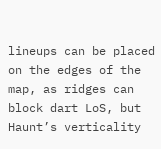lineups can be placed on the edges of the map, as ridges can block dart LoS, but Haunt’s verticality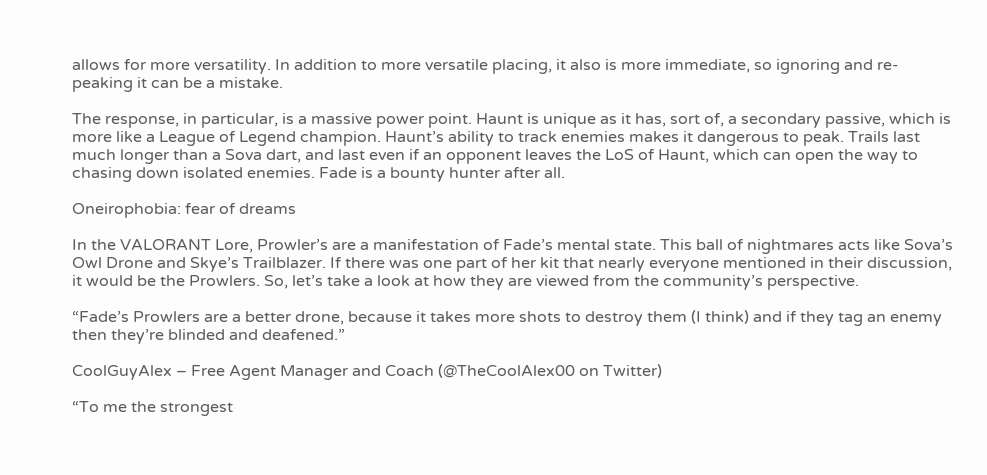allows for more versatility. In addition to more versatile placing, it also is more immediate, so ignoring and re-peaking it can be a mistake.

The response, in particular, is a massive power point. Haunt is unique as it has, sort of, a secondary passive, which is more like a League of Legend champion. Haunt’s ability to track enemies makes it dangerous to peak. Trails last much longer than a Sova dart, and last even if an opponent leaves the LoS of Haunt, which can open the way to chasing down isolated enemies. Fade is a bounty hunter after all.

Oneirophobia: fear of dreams

In the VALORANT Lore, Prowler’s are a manifestation of Fade’s mental state. This ball of nightmares acts like Sova’s Owl Drone and Skye’s Trailblazer. If there was one part of her kit that nearly everyone mentioned in their discussion, it would be the Prowlers. So, let’s take a look at how they are viewed from the community’s perspective.

“Fade’s Prowlers are a better drone, because it takes more shots to destroy them (I think) and if they tag an enemy then they’re blinded and deafened.”

CoolGuyAlex – Free Agent Manager and Coach (@TheCoolAlex00 on Twitter)

“To me the strongest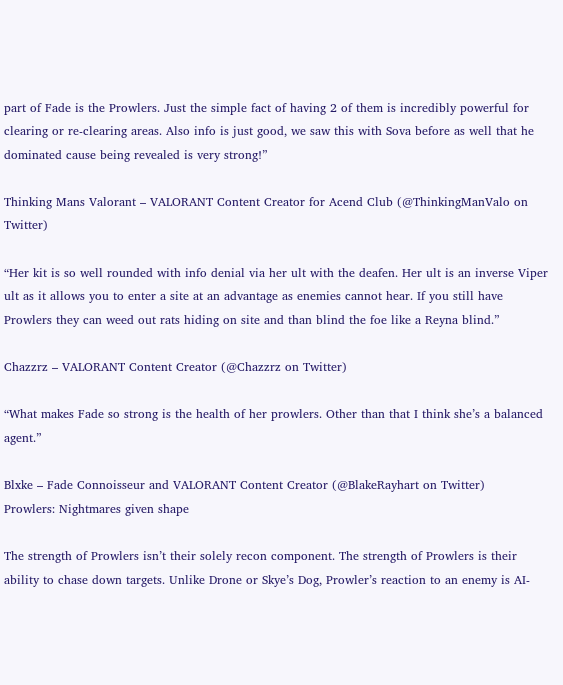part of Fade is the Prowlers. Just the simple fact of having 2 of them is incredibly powerful for clearing or re-clearing areas. Also info is just good, we saw this with Sova before as well that he dominated cause being revealed is very strong!”

Thinking Mans Valorant – VALORANT Content Creator for Acend Club (@ThinkingManValo on Twitter)

“Her kit is so well rounded with info denial via her ult with the deafen. Her ult is an inverse Viper ult as it allows you to enter a site at an advantage as enemies cannot hear. If you still have Prowlers they can weed out rats hiding on site and than blind the foe like a Reyna blind.”

Chazzrz – VALORANT Content Creator (@Chazzrz on Twitter)

“What makes Fade so strong is the health of her prowlers. Other than that I think she’s a balanced agent.”

Blxke – Fade Connoisseur and VALORANT Content Creator (@BlakeRayhart on Twitter)
Prowlers: Nightmares given shape

The strength of Prowlers isn’t their solely recon component. The strength of Prowlers is their ability to chase down targets. Unlike Drone or Skye’s Dog, Prowler’s reaction to an enemy is AI-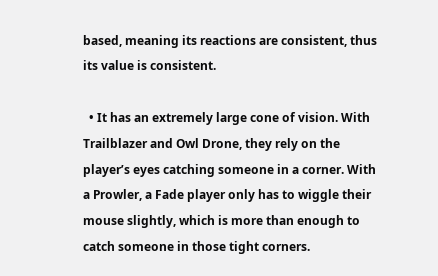based, meaning its reactions are consistent, thus its value is consistent.

  • It has an extremely large cone of vision. With Trailblazer and Owl Drone, they rely on the player’s eyes catching someone in a corner. With a Prowler, a Fade player only has to wiggle their mouse slightly, which is more than enough to catch someone in those tight corners.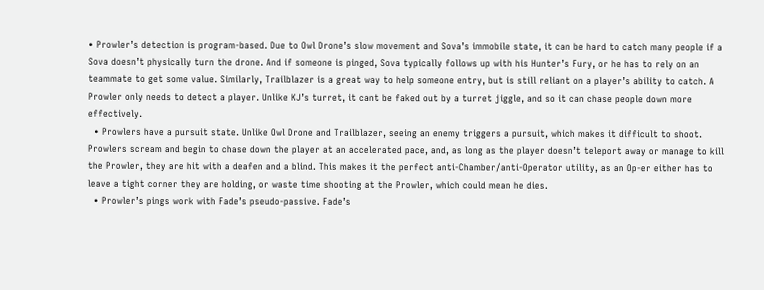• Prowler’s detection is program-based. Due to Owl Drone’s slow movement and Sova’s immobile state, it can be hard to catch many people if a Sova doesn’t physically turn the drone. And if someone is pinged, Sova typically follows up with his Hunter’s Fury, or he has to rely on an teammate to get some value. Similarly, Trailblazer is a great way to help someone entry, but is still reliant on a player’s ability to catch. A Prowler only needs to detect a player. Unlike KJ’s turret, it cant be faked out by a turret jiggle, and so it can chase people down more effectively.
  • Prowlers have a pursuit state. Unlike Owl Drone and Trailblazer, seeing an enemy triggers a pursuit, which makes it difficult to shoot. Prowlers scream and begin to chase down the player at an accelerated pace, and, as long as the player doesn’t teleport away or manage to kill the Prowler, they are hit with a deafen and a blind. This makes it the perfect anti-Chamber/anti-Operator utility, as an Op-er either has to leave a tight corner they are holding, or waste time shooting at the Prowler, which could mean he dies.
  • Prowler’s pings work with Fade’s pseudo-passive. Fade’s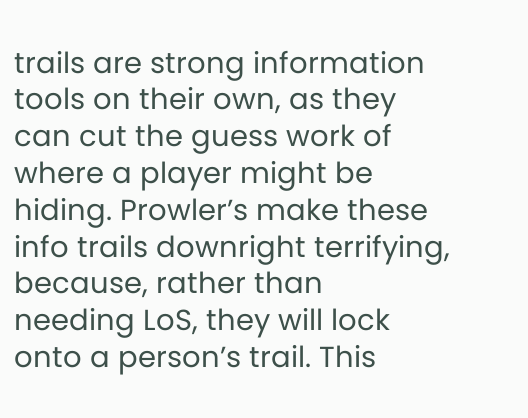trails are strong information tools on their own, as they can cut the guess work of where a player might be hiding. Prowler’s make these info trails downright terrifying, because, rather than needing LoS, they will lock onto a person’s trail. This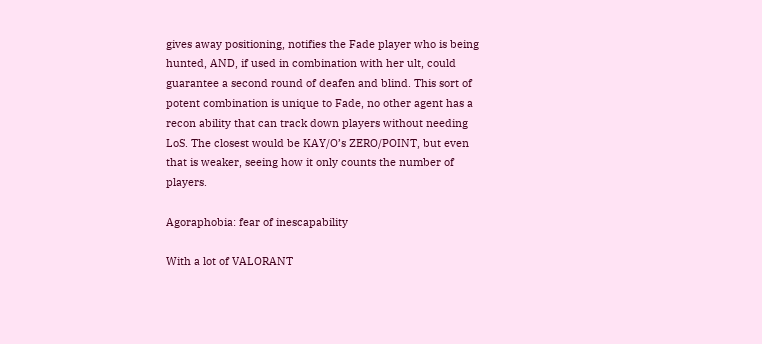gives away positioning, notifies the Fade player who is being hunted, AND, if used in combination with her ult, could guarantee a second round of deafen and blind. This sort of potent combination is unique to Fade, no other agent has a recon ability that can track down players without needing LoS. The closest would be KAY/O’s ZERO/POINT, but even that is weaker, seeing how it only counts the number of players.

Agoraphobia: fear of inescapability

With a lot of VALORANT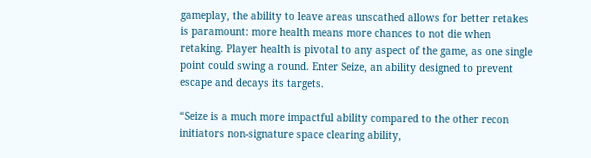gameplay, the ability to leave areas unscathed allows for better retakes is paramount: more health means more chances to not die when retaking. Player health is pivotal to any aspect of the game, as one single point could swing a round. Enter Seize, an ability designed to prevent escape and decays its targets.

“Seize is a much more impactful ability compared to the other recon initiators non-signature space clearing ability,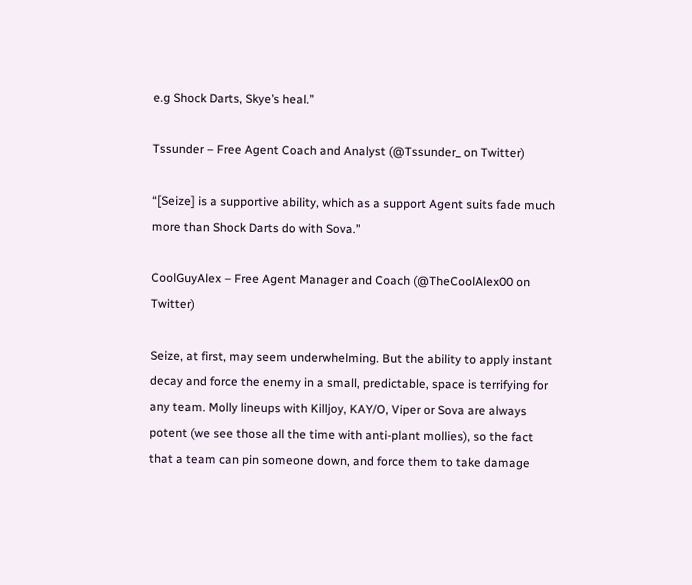e.g Shock Darts, Skye’s heal.”

Tssunder – Free Agent Coach and Analyst (@Tssunder_ on Twitter)

“[Seize] is a supportive ability, which as a support Agent suits fade much more than Shock Darts do with Sova.”

CoolGuyAlex – Free Agent Manager and Coach (@TheCoolAlex00 on Twitter)

Seize, at first, may seem underwhelming. But the ability to apply instant decay and force the enemy in a small, predictable, space is terrifying for any team. Molly lineups with Killjoy, KAY/O, Viper or Sova are always potent (we see those all the time with anti-plant mollies), so the fact that a team can pin someone down, and force them to take damage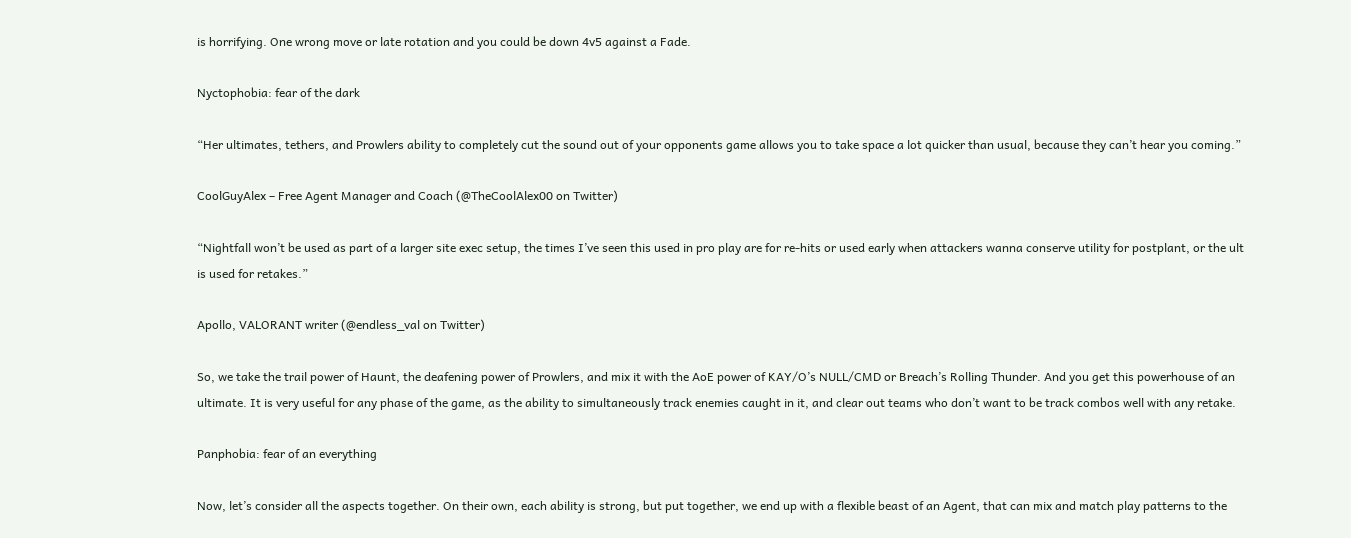is horrifying. One wrong move or late rotation and you could be down 4v5 against a Fade.

Nyctophobia: fear of the dark

“Her ultimates, tethers, and Prowlers ability to completely cut the sound out of your opponents game allows you to take space a lot quicker than usual, because they can’t hear you coming.”

CoolGuyAlex – Free Agent Manager and Coach (@TheCoolAlex00 on Twitter)

“Nightfall won’t be used as part of a larger site exec setup, the times I’ve seen this used in pro play are for re-hits or used early when attackers wanna conserve utility for postplant, or the ult is used for retakes.”

Apollo, VALORANT writer (@endless_val on Twitter)

So, we take the trail power of Haunt, the deafening power of Prowlers, and mix it with the AoE power of KAY/O’s NULL/CMD or Breach’s Rolling Thunder. And you get this powerhouse of an ultimate. It is very useful for any phase of the game, as the ability to simultaneously track enemies caught in it, and clear out teams who don’t want to be track combos well with any retake.

Panphobia: fear of an everything

Now, let’s consider all the aspects together. On their own, each ability is strong, but put together, we end up with a flexible beast of an Agent, that can mix and match play patterns to the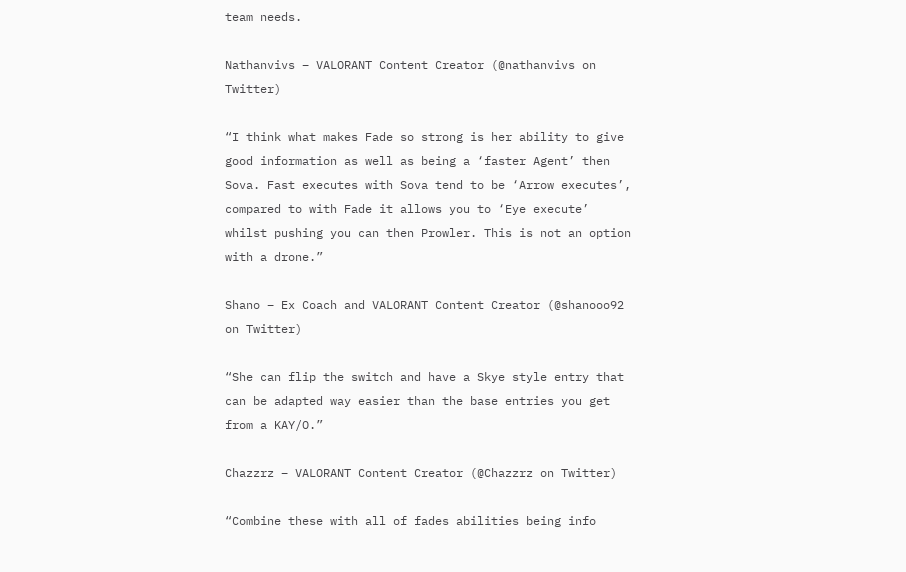team needs.

Nathanvivs – VALORANT Content Creator (@nathanvivs on Twitter)

“I think what makes Fade so strong is her ability to give good information as well as being a ‘faster Agent’ then Sova. Fast executes with Sova tend to be ‘Arrow executes’, compared to with Fade it allows you to ‘Eye execute’ whilst pushing you can then Prowler. This is not an option with a drone.”

Shano – Ex Coach and VALORANT Content Creator (@shanooo92 on Twitter)

“She can flip the switch and have a Skye style entry that can be adapted way easier than the base entries you get from a KAY/O.”

Chazzrz – VALORANT Content Creator (@Chazzrz on Twitter)

“Combine these with all of fades abilities being info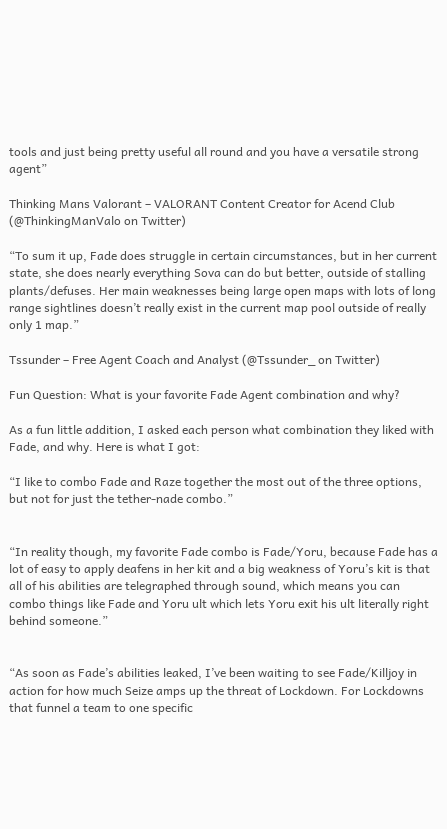tools and just being pretty useful all round and you have a versatile strong agent”

Thinking Mans Valorant – VALORANT Content Creator for Acend Club (@ThinkingManValo on Twitter)

“To sum it up, Fade does struggle in certain circumstances, but in her current state, she does nearly everything Sova can do but better, outside of stalling plants/defuses. Her main weaknesses being large open maps with lots of long range sightlines doesn’t really exist in the current map pool outside of really only 1 map.”

Tssunder – Free Agent Coach and Analyst (@Tssunder_ on Twitter)

Fun Question: What is your favorite Fade Agent combination and why?

As a fun little addition, I asked each person what combination they liked with Fade, and why. Here is what I got:

“I like to combo Fade and Raze together the most out of the three options, but not for just the tether-nade combo.”


“In reality though, my favorite Fade combo is Fade/Yoru, because Fade has a lot of easy to apply deafens in her kit and a big weakness of Yoru’s kit is that all of his abilities are telegraphed through sound, which means you can combo things like Fade and Yoru ult which lets Yoru exit his ult literally right behind someone.”


“As soon as Fade’s abilities leaked, I’ve been waiting to see Fade/Killjoy in action for how much Seize amps up the threat of Lockdown. For Lockdowns that funnel a team to one specific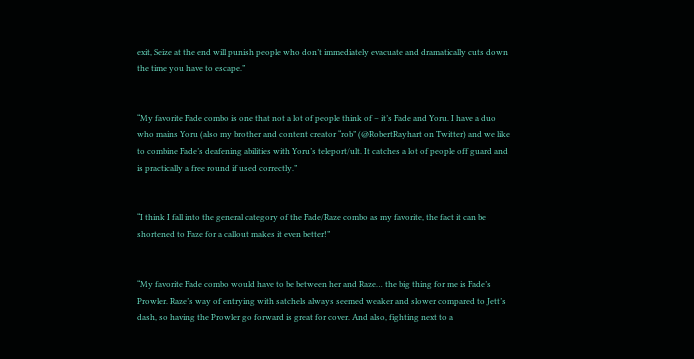exit, Seize at the end will punish people who don’t immediately evacuate and dramatically cuts down the time you have to escape.”


“My favorite Fade combo is one that not a lot of people think of – it’s Fade and Yoru. I have a duo who mains Yoru (also my brother and content creator “rob” (@RobertRayhart on Twitter) and we like to combine Fade’s deafening abilities with Yoru’s teleport/ult. It catches a lot of people off guard and is practically a free round if used correctly.”


“I think I fall into the general category of the Fade/Raze combo as my favorite, the fact it can be shortened to Faze for a callout makes it even better!”


“My favorite Fade combo would have to be between her and Raze… the big thing for me is Fade’s Prowler. Raze’s way of entrying with satchels always seemed weaker and slower compared to Jett’s dash, so having the Prowler go forward is great for cover. And also, fighting next to a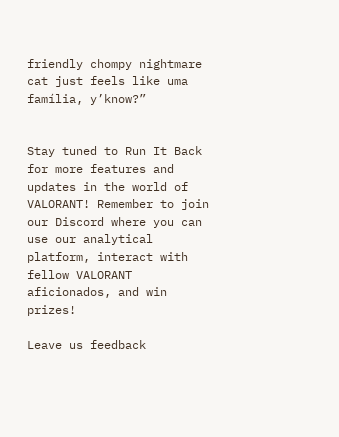friendly chompy nightmare cat just feels like uma família, y’know?”


Stay tuned to Run It Back for more features and updates in the world of VALORANT! Remember to join our Discord where you can use our analytical platform, interact with fellow VALORANT aficionados, and win prizes!

Leave us feedback